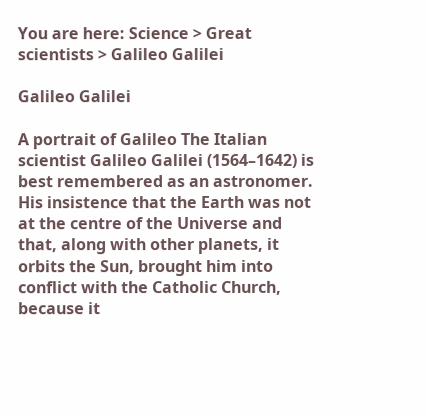You are here: Science > Great scientists > Galileo Galilei

Galileo Galilei

A portrait of Galileo The Italian scientist Galileo Galilei (1564–1642) is best remembered as an astronomer. His insistence that the Earth was not at the centre of the Universe and that, along with other planets, it orbits the Sun, brought him into conflict with the Catholic Church, because it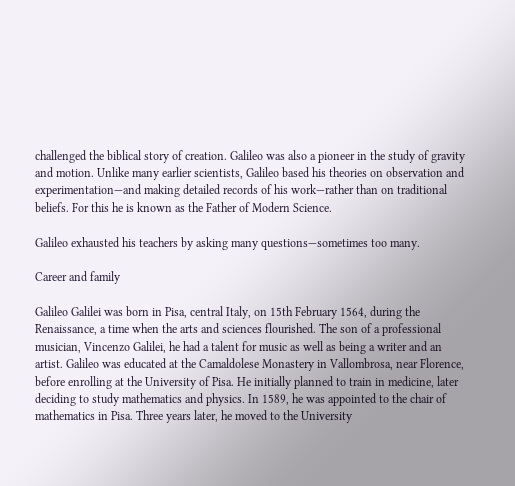challenged the biblical story of creation. Galileo was also a pioneer in the study of gravity and motion. Unlike many earlier scientists, Galileo based his theories on observation and experimentation—and making detailed records of his work—rather than on traditional beliefs. For this he is known as the Father of Modern Science.

Galileo exhausted his teachers by asking many questions—sometimes too many.

Career and family

Galileo Galilei was born in Pisa, central Italy, on 15th February 1564, during the Renaissance, a time when the arts and sciences flourished. The son of a professional musician, Vincenzo Galilei, he had a talent for music as well as being a writer and an artist. Galileo was educated at the Camaldolese Monastery in Vallombrosa, near Florence, before enrolling at the University of Pisa. He initially planned to train in medicine, later deciding to study mathematics and physics. In 1589, he was appointed to the chair of mathematics in Pisa. Three years later, he moved to the University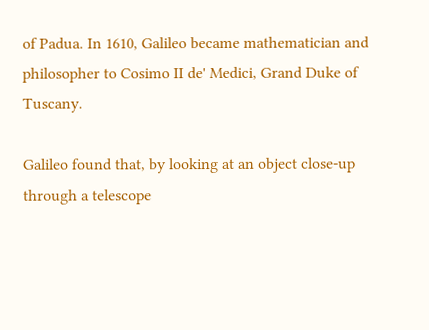of Padua. In 1610, Galileo became mathematician and philosopher to Cosimo II de' Medici, Grand Duke of Tuscany.

Galileo found that, by looking at an object close-up through a telescope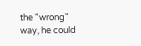the "wrong" way, he could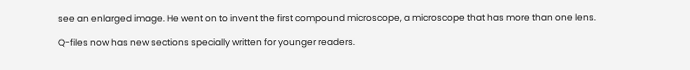see an enlarged image. He went on to invent the first compound microscope, a microscope that has more than one lens.

Q-files now has new sections specially written for younger readers.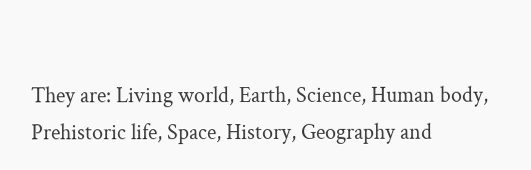They are: Living world, Earth, Science, Human body, Prehistoric life, Space, History, Geography and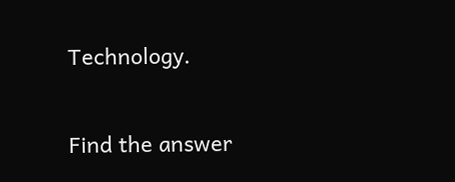Technology.

Find the answer